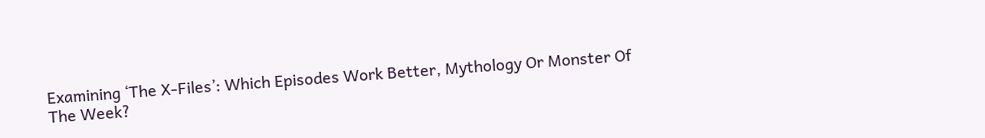Examining ‘The X-Files’: Which Episodes Work Better, Mythology Or Monster Of The Week?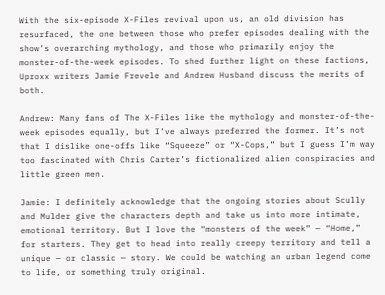With the six-episode X-Files revival upon us, an old division has resurfaced, the one between those who prefer episodes dealing with the show’s overarching mythology, and those who primarily enjoy the monster-of-the-week episodes. To shed further light on these factions, Uproxx writers Jamie Frevele and Andrew Husband discuss the merits of both.

Andrew: Many fans of The X-Files like the mythology and monster-of-the-week episodes equally, but I’ve always preferred the former. It’s not that I dislike one-offs like “Squeeze” or “X-Cops,” but I guess I’m way too fascinated with Chris Carter’s fictionalized alien conspiracies and little green men.

Jamie: I definitely acknowledge that the ongoing stories about Scully and Mulder give the characters depth and take us into more intimate, emotional territory. But I love the “monsters of the week” — “Home,” for starters. They get to head into really creepy territory and tell a unique — or classic — story. We could be watching an urban legend come to life, or something truly original.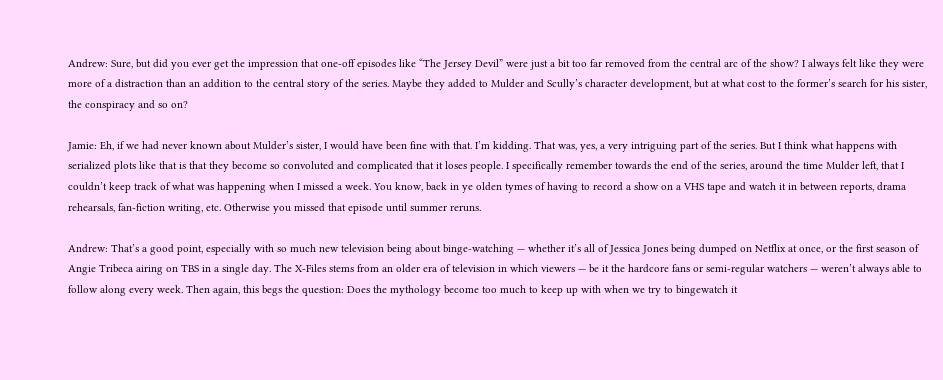Andrew: Sure, but did you ever get the impression that one-off episodes like “The Jersey Devil” were just a bit too far removed from the central arc of the show? I always felt like they were more of a distraction than an addition to the central story of the series. Maybe they added to Mulder and Scully’s character development, but at what cost to the former’s search for his sister, the conspiracy and so on?

Jamie: Eh, if we had never known about Mulder’s sister, I would have been fine with that. I’m kidding. That was, yes, a very intriguing part of the series. But I think what happens with serialized plots like that is that they become so convoluted and complicated that it loses people. I specifically remember towards the end of the series, around the time Mulder left, that I couldn’t keep track of what was happening when I missed a week. You know, back in ye olden tymes of having to record a show on a VHS tape and watch it in between reports, drama rehearsals, fan-fiction writing, etc. Otherwise you missed that episode until summer reruns.

Andrew: That’s a good point, especially with so much new television being about binge-watching — whether it’s all of Jessica Jones being dumped on Netflix at once, or the first season of Angie Tribeca airing on TBS in a single day. The X-Files stems from an older era of television in which viewers — be it the hardcore fans or semi-regular watchers — weren’t always able to follow along every week. Then again, this begs the question: Does the mythology become too much to keep up with when we try to bingewatch it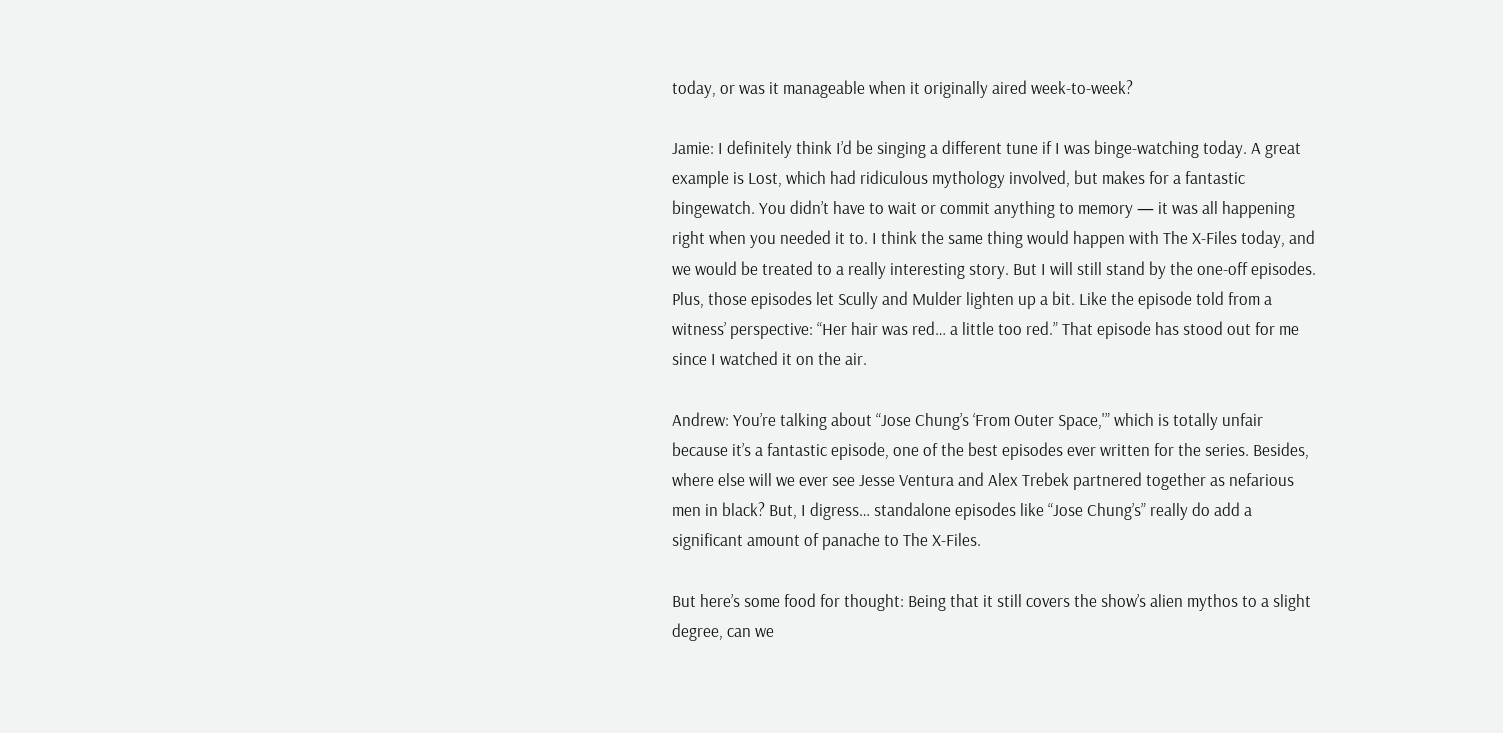today, or was it manageable when it originally aired week-to-week?

Jamie: I definitely think I’d be singing a different tune if I was binge-watching today. A great example is Lost, which had ridiculous mythology involved, but makes for a fantastic bingewatch. You didn’t have to wait or commit anything to memory — it was all happening right when you needed it to. I think the same thing would happen with The X-Files today, and we would be treated to a really interesting story. But I will still stand by the one-off episodes. Plus, those episodes let Scully and Mulder lighten up a bit. Like the episode told from a witness’ perspective: “Her hair was red… a little too red.” That episode has stood out for me since I watched it on the air.

Andrew: You’re talking about “Jose Chung’s ‘From Outer Space,'” which is totally unfair because it’s a fantastic episode, one of the best episodes ever written for the series. Besides, where else will we ever see Jesse Ventura and Alex Trebek partnered together as nefarious men in black? But, I digress… standalone episodes like “Jose Chung’s” really do add a significant amount of panache to The X-Files.

But here’s some food for thought: Being that it still covers the show’s alien mythos to a slight degree, can we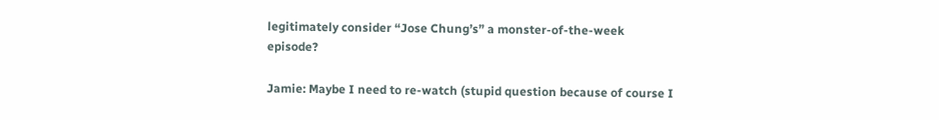legitimately consider “Jose Chung’s” a monster-of-the-week episode?

Jamie: Maybe I need to re-watch (stupid question because of course I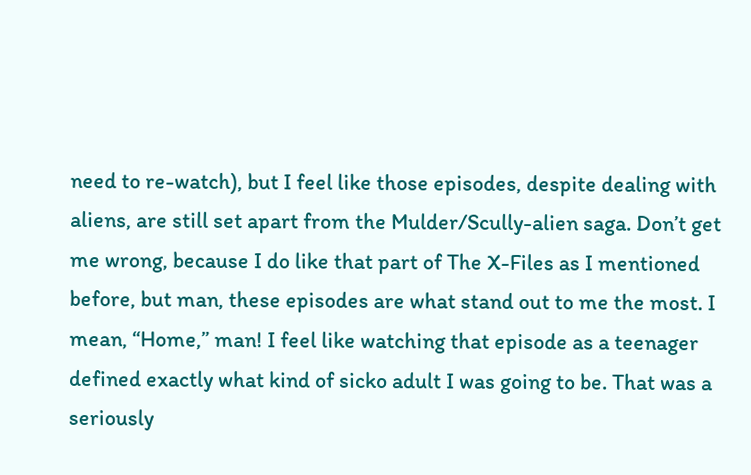need to re-watch), but I feel like those episodes, despite dealing with aliens, are still set apart from the Mulder/Scully-alien saga. Don’t get me wrong, because I do like that part of The X-Files as I mentioned before, but man, these episodes are what stand out to me the most. I mean, “Home,” man! I feel like watching that episode as a teenager defined exactly what kind of sicko adult I was going to be. That was a seriously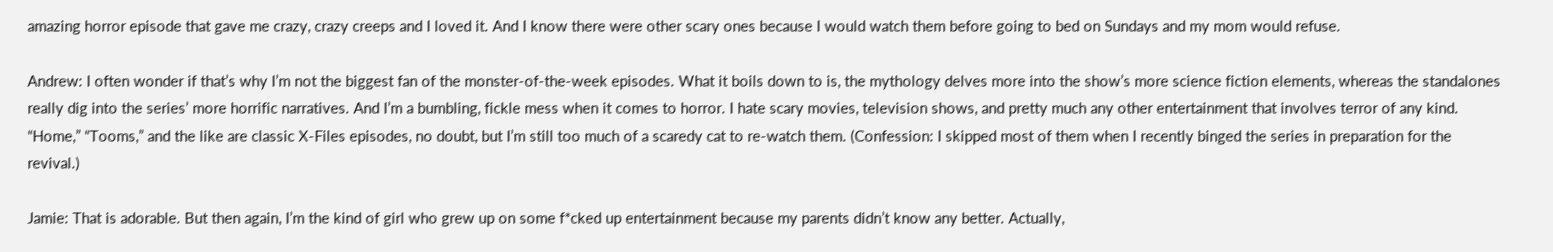amazing horror episode that gave me crazy, crazy creeps and I loved it. And I know there were other scary ones because I would watch them before going to bed on Sundays and my mom would refuse.

Andrew: I often wonder if that’s why I’m not the biggest fan of the monster-of-the-week episodes. What it boils down to is, the mythology delves more into the show’s more science fiction elements, whereas the standalones really dig into the series’ more horrific narratives. And I’m a bumbling, fickle mess when it comes to horror. I hate scary movies, television shows, and pretty much any other entertainment that involves terror of any kind. “Home,” “Tooms,” and the like are classic X-Files episodes, no doubt, but I’m still too much of a scaredy cat to re-watch them. (Confession: I skipped most of them when I recently binged the series in preparation for the revival.)

Jamie: That is adorable. But then again, I’m the kind of girl who grew up on some f*cked up entertainment because my parents didn’t know any better. Actually,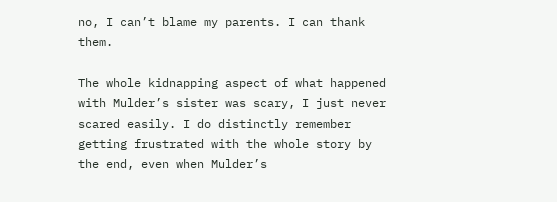no, I can’t blame my parents. I can thank them.

The whole kidnapping aspect of what happened with Mulder’s sister was scary, I just never scared easily. I do distinctly remember getting frustrated with the whole story by the end, even when Mulder’s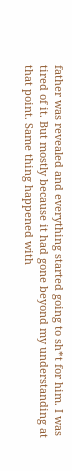father was revealed and everything started going to sh*t for him. I was tired of it. But mostly because it had gone beyond my understanding at that point. Same thing happened with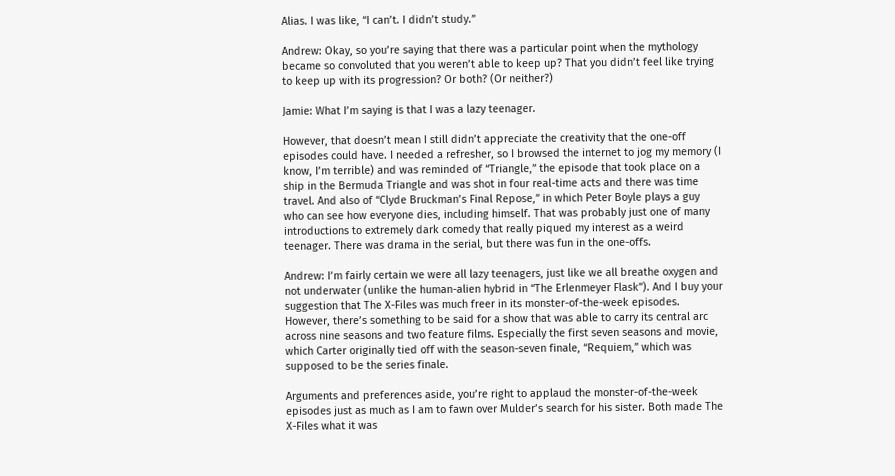Alias. I was like, “I can’t. I didn’t study.”

Andrew: Okay, so you’re saying that there was a particular point when the mythology became so convoluted that you weren’t able to keep up? That you didn’t feel like trying to keep up with its progression? Or both? (Or neither?)

Jamie: What I’m saying is that I was a lazy teenager.

However, that doesn’t mean I still didn’t appreciate the creativity that the one-off episodes could have. I needed a refresher, so I browsed the internet to jog my memory (I know, I’m terrible) and was reminded of “Triangle,” the episode that took place on a ship in the Bermuda Triangle and was shot in four real-time acts and there was time travel. And also of “Clyde Bruckman’s Final Repose,” in which Peter Boyle plays a guy who can see how everyone dies, including himself. That was probably just one of many introductions to extremely dark comedy that really piqued my interest as a weird teenager. There was drama in the serial, but there was fun in the one-offs.

Andrew: I’m fairly certain we were all lazy teenagers, just like we all breathe oxygen and not underwater (unlike the human-alien hybrid in “The Erlenmeyer Flask”). And I buy your suggestion that The X-Files was much freer in its monster-of-the-week episodes. However, there’s something to be said for a show that was able to carry its central arc across nine seasons and two feature films. Especially the first seven seasons and movie, which Carter originally tied off with the season-seven finale, “Requiem,” which was supposed to be the series finale.

Arguments and preferences aside, you’re right to applaud the monster-of-the-week episodes just as much as I am to fawn over Mulder’s search for his sister. Both made The X-Files what it was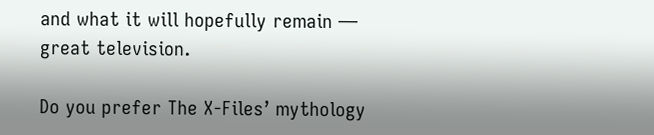and what it will hopefully remain — great television.

Do you prefer The X-Files’ mythology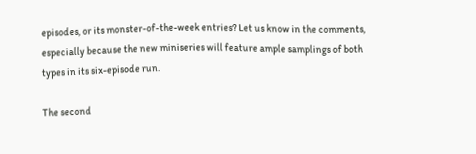episodes, or its monster-of-the-week entries? Let us know in the comments, especially because the new miniseries will feature ample samplings of both types in its six-episode run.

The second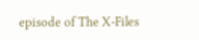episode of The X-Files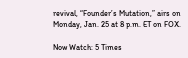revival, “Founder’s Mutation,” airs on Monday, Jan. 25 at 8 p.m. ET on FOX.

Now Watch: 5 Times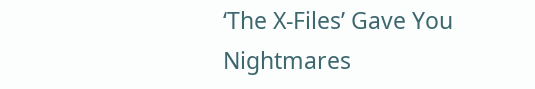‘The X-Files’ Gave You Nightmares